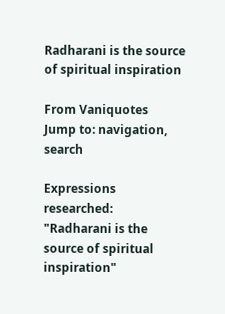Radharani is the source of spiritual inspiration

From Vaniquotes
Jump to: navigation, search

Expressions researched:
"Radharani is the source of spiritual inspiration"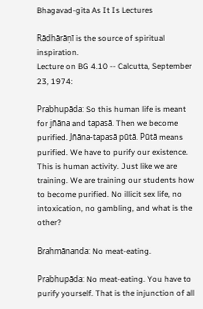Bhagavad-gita As It Is Lectures

Rādhārāṇī is the source of spiritual inspiration.
Lecture on BG 4.10 -- Calcutta, September 23, 1974:

Prabhupāda: So this human life is meant for jñāna and tapasā. Then we become purified. Jñāna-tapasā pūtā. Pūtā means purified. We have to purify our existence. This is human activity. Just like we are training. We are training our students how to become purified. No illicit sex life, no intoxication, no gambling, and what is the other?

Brahmānanda: No meat-eating.

Prabhupāda: No meat-eating. You have to purify yourself. That is the injunction of all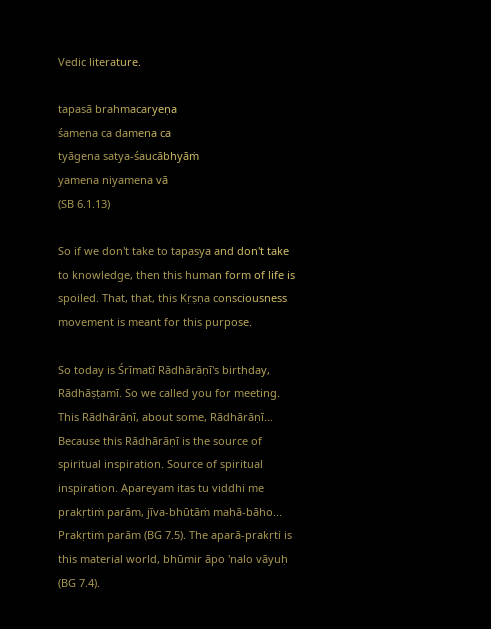Vedic literature.

tapasā brahmacaryeṇa
śamena ca damena ca
tyāgena satya-śaucābhyāṁ
yamena niyamena vā
(SB 6.1.13)

So if we don't take to tapasya and don't take to knowledge, then this human form of life is spoiled. That, that, this Kṛṣṇa consciousness movement is meant for this purpose.

So today is Śrīmatī Rādhārāṇī's birthday, Rādhāṣṭamī. So we called you for meeting. This Rādhārāṇī, about some, Rādhārāṇī... Because this Rādhārāṇī is the source of spiritual inspiration. Source of spiritual inspiration. Apareyam itas tu viddhi me prakṛtiṁ parām, jīva-bhūtāṁ mahā-bāho... Prakṛtiṁ parām (BG 7.5). The aparā-prakṛti is this material world, bhūmir āpo 'nalo vāyuḥ (BG 7.4).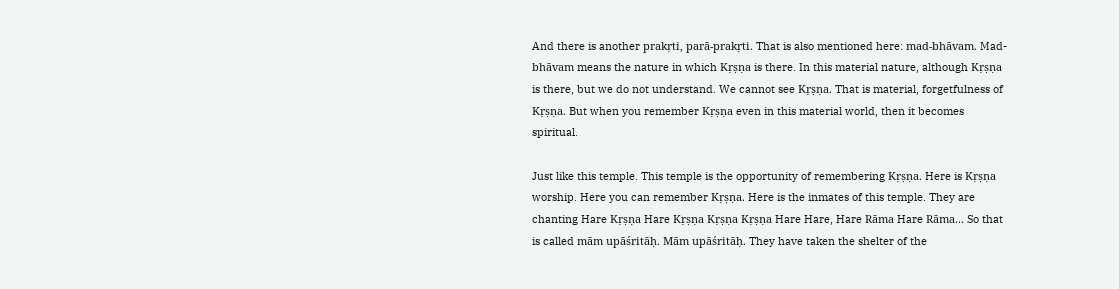And there is another prakṛti, parā-prakṛti. That is also mentioned here: mad-bhāvam. Mad-bhāvam means the nature in which Kṛṣṇa is there. In this material nature, although Kṛṣṇa is there, but we do not understand. We cannot see Kṛṣṇa. That is material, forgetfulness of Kṛṣṇa. But when you remember Kṛṣṇa even in this material world, then it becomes spiritual.

Just like this temple. This temple is the opportunity of remembering Kṛṣṇa. Here is Kṛṣṇa worship. Here you can remember Kṛṣṇa. Here is the inmates of this temple. They are chanting Hare Kṛṣṇa Hare Kṛṣṇa Kṛṣṇa Kṛṣṇa Hare Hare, Hare Rāma Hare Rāma... So that is called mām upāśritāḥ. Mām upāśritāḥ. They have taken the shelter of the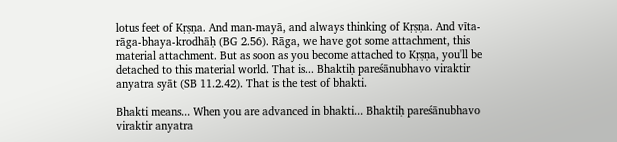lotus feet of Kṛṣṇa. And man-mayā, and always thinking of Kṛṣṇa. And vīta-rāga-bhaya-krodhāḥ (BG 2.56). Rāga, we have got some attachment, this material attachment. But as soon as you become attached to Kṛṣṇa, you'll be detached to this material world. That is... Bhaktiḥ pareśānubhavo viraktir anyatra syāt (SB 11.2.42). That is the test of bhakti.

Bhakti means... When you are advanced in bhakti... Bhaktiḥ pareśānubhavo viraktir anyatra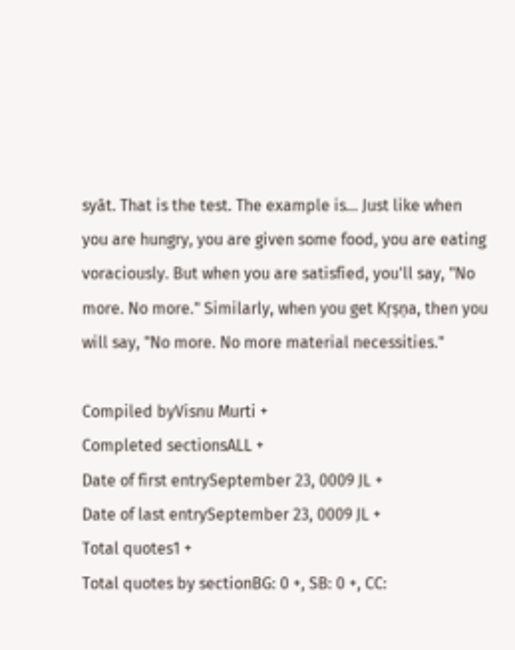syāt. That is the test. The example is... Just like when you are hungry, you are given some food, you are eating voraciously. But when you are satisfied, you'll say, "No more. No more." Similarly, when you get Kṛṣṇa, then you will say, "No more. No more material necessities."

Compiled byVisnu Murti +
Completed sectionsALL +
Date of first entrySeptember 23, 0009 JL +
Date of last entrySeptember 23, 0009 JL +
Total quotes1 +
Total quotes by sectionBG: 0 +, SB: 0 +, CC: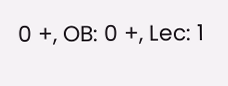0 +, OB: 0 +, Lec: 1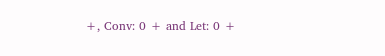+, Conv: 0 + and Let: 0 +